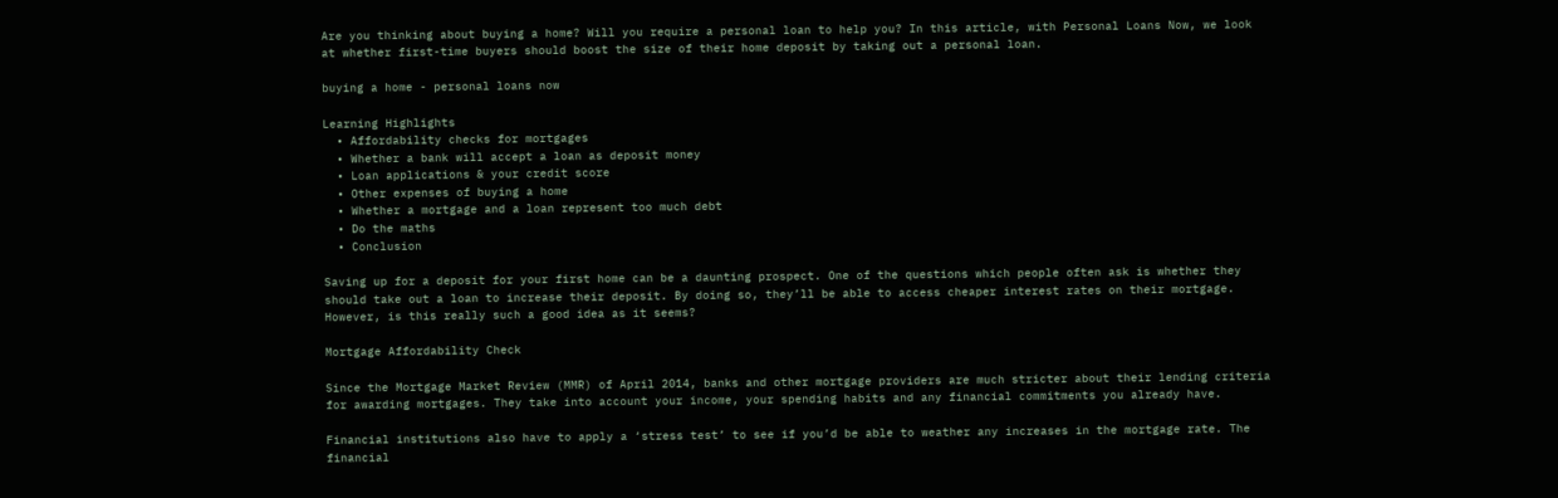Are you thinking about buying a home? Will you require a personal loan to help you? In this article, with Personal Loans Now, we look at whether first-time buyers should boost the size of their home deposit by taking out a personal loan.

buying a home - personal loans now

Learning Highlights
  • Affordability checks for mortgages
  • Whether a bank will accept a loan as deposit money
  • Loan applications & your credit score
  • Other expenses of buying a home
  • Whether a mortgage and a loan represent too much debt
  • Do the maths
  • Conclusion

Saving up for a deposit for your first home can be a daunting prospect. One of the questions which people often ask is whether they should take out a loan to increase their deposit. By doing so, they’ll be able to access cheaper interest rates on their mortgage. However, is this really such a good idea as it seems?

Mortgage Affordability Check

Since the Mortgage Market Review (MMR) of April 2014, banks and other mortgage providers are much stricter about their lending criteria for awarding mortgages. They take into account your income, your spending habits and any financial commitments you already have.

Financial institutions also have to apply a ‘stress test’ to see if you’d be able to weather any increases in the mortgage rate. The financial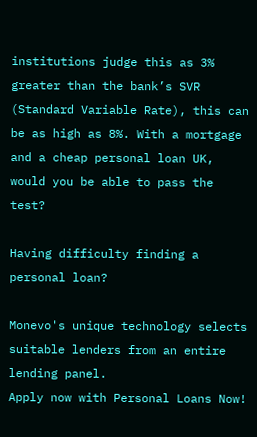institutions judge this as 3% greater than the bank’s SVR (Standard Variable Rate), this can be as high as 8%. With a mortgage and a cheap personal loan UK, would you be able to pass the test?

Having difficulty finding a personal loan?

Monevo's unique technology selects suitable lenders from an entire lending panel.
Apply now with Personal Loans Now!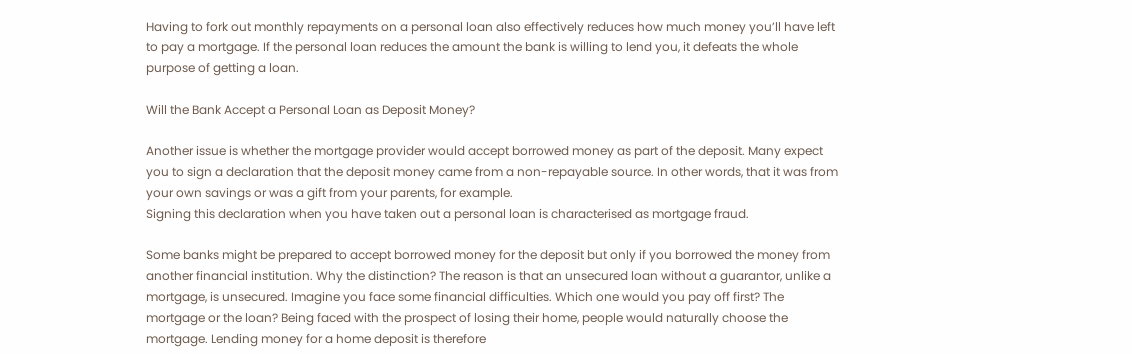Having to fork out monthly repayments on a personal loan also effectively reduces how much money you’ll have left to pay a mortgage. If the personal loan reduces the amount the bank is willing to lend you, it defeats the whole purpose of getting a loan.

Will the Bank Accept a Personal Loan as Deposit Money?

Another issue is whether the mortgage provider would accept borrowed money as part of the deposit. Many expect you to sign a declaration that the deposit money came from a non-repayable source. In other words, that it was from your own savings or was a gift from your parents, for example.
Signing this declaration when you have taken out a personal loan is characterised as mortgage fraud.

Some banks might be prepared to accept borrowed money for the deposit but only if you borrowed the money from another financial institution. Why the distinction? The reason is that an unsecured loan without a guarantor, unlike a mortgage, is unsecured. Imagine you face some financial difficulties. Which one would you pay off first? The mortgage or the loan? Being faced with the prospect of losing their home, people would naturally choose the mortgage. Lending money for a home deposit is therefore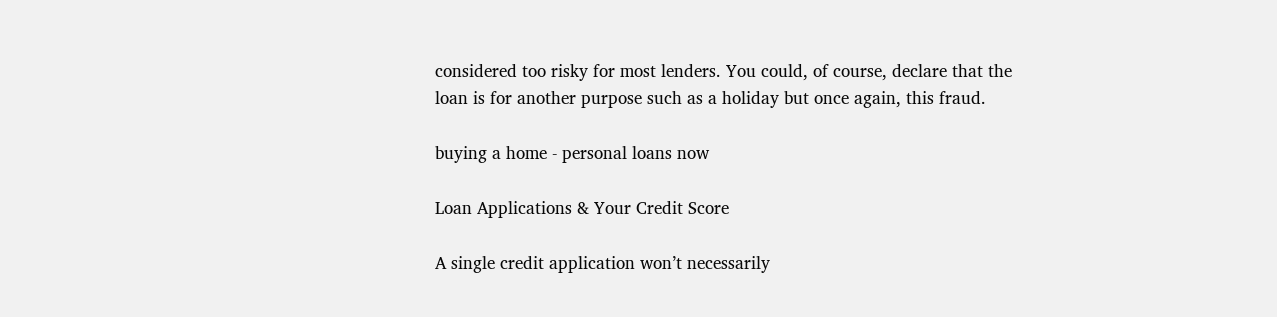considered too risky for most lenders. You could, of course, declare that the loan is for another purpose such as a holiday but once again, this fraud.

buying a home - personal loans now

Loan Applications & Your Credit Score

A single credit application won’t necessarily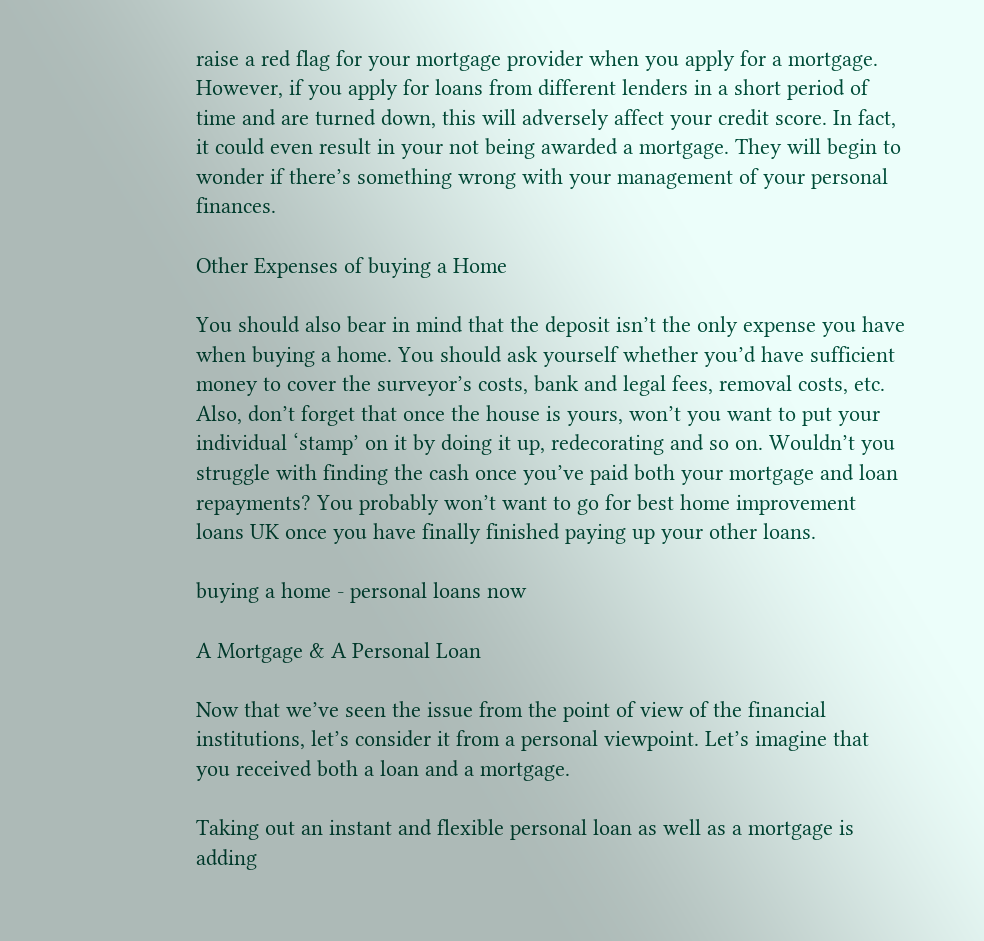raise a red flag for your mortgage provider when you apply for a mortgage. However, if you apply for loans from different lenders in a short period of time and are turned down, this will adversely affect your credit score. In fact, it could even result in your not being awarded a mortgage. They will begin to wonder if there’s something wrong with your management of your personal finances.

Other Expenses of buying a Home

You should also bear in mind that the deposit isn’t the only expense you have when buying a home. You should ask yourself whether you’d have sufficient money to cover the surveyor’s costs, bank and legal fees, removal costs, etc. Also, don’t forget that once the house is yours, won’t you want to put your individual ‘stamp’ on it by doing it up, redecorating and so on. Wouldn’t you struggle with finding the cash once you’ve paid both your mortgage and loan repayments? You probably won’t want to go for best home improvement loans UK once you have finally finished paying up your other loans.

buying a home - personal loans now

A Mortgage & A Personal Loan

Now that we’ve seen the issue from the point of view of the financial institutions, let’s consider it from a personal viewpoint. Let’s imagine that you received both a loan and a mortgage.

Taking out an instant and flexible personal loan as well as a mortgage is adding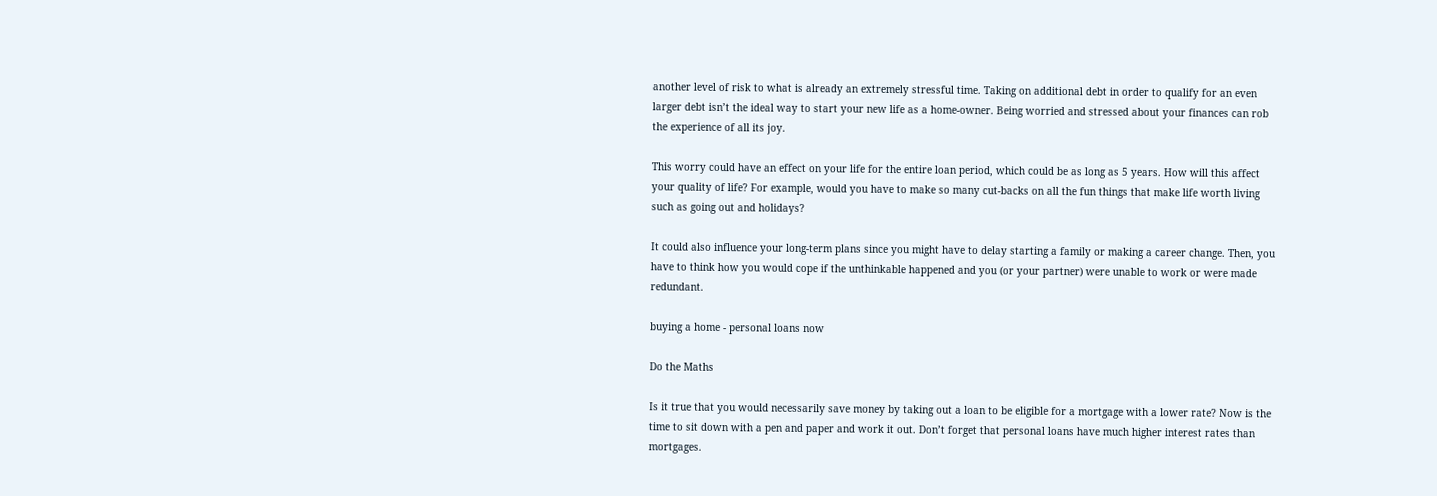another level of risk to what is already an extremely stressful time. Taking on additional debt in order to qualify for an even larger debt isn’t the ideal way to start your new life as a home-owner. Being worried and stressed about your finances can rob the experience of all its joy.

This worry could have an effect on your life for the entire loan period, which could be as long as 5 years. How will this affect your quality of life? For example, would you have to make so many cut-backs on all the fun things that make life worth living such as going out and holidays?

It could also influence your long-term plans since you might have to delay starting a family or making a career change. Then, you have to think how you would cope if the unthinkable happened and you (or your partner) were unable to work or were made redundant.

buying a home - personal loans now

Do the Maths

Is it true that you would necessarily save money by taking out a loan to be eligible for a mortgage with a lower rate? Now is the time to sit down with a pen and paper and work it out. Don’t forget that personal loans have much higher interest rates than mortgages.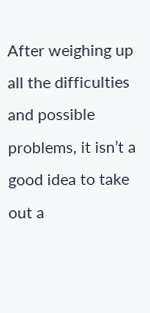After weighing up all the difficulties and possible problems, it isn’t a good idea to take out a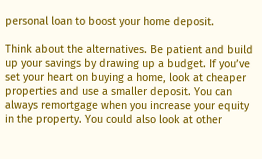personal loan to boost your home deposit.

Think about the alternatives. Be patient and build up your savings by drawing up a budget. If you’ve set your heart on buying a home, look at cheaper properties and use a smaller deposit. You can always remortgage when you increase your equity in the property. You could also look at other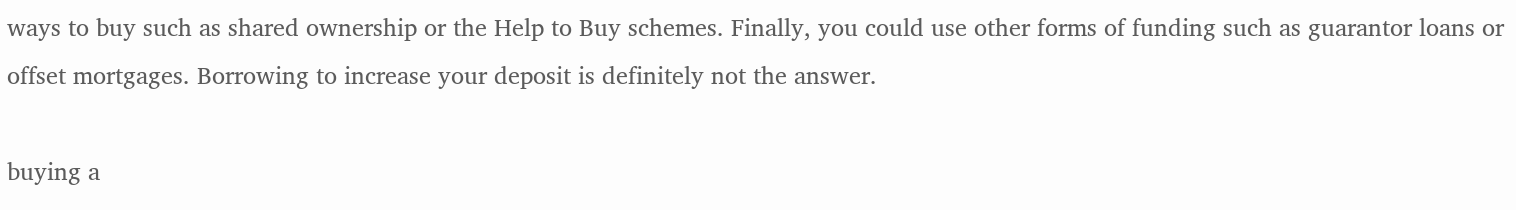ways to buy such as shared ownership or the Help to Buy schemes. Finally, you could use other forms of funding such as guarantor loans or offset mortgages. Borrowing to increase your deposit is definitely not the answer.

buying a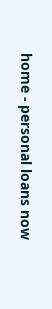home - personal loans now